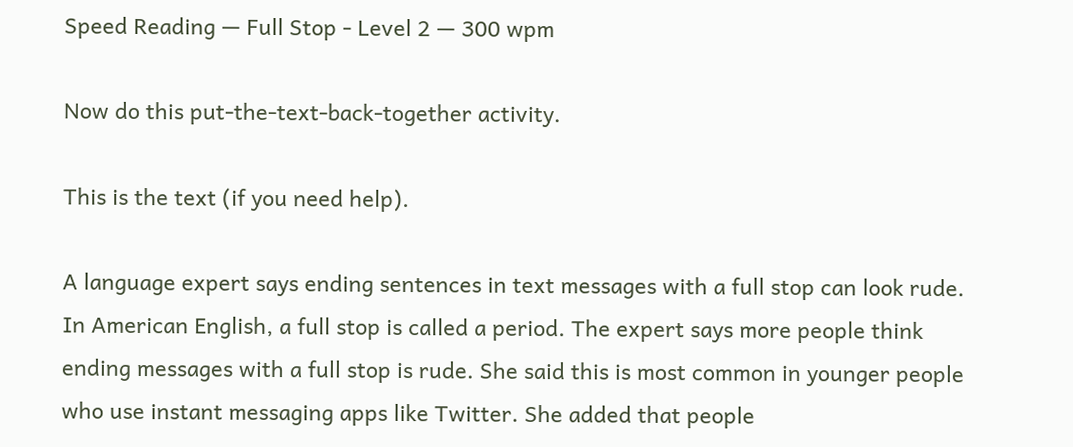Speed Reading — Full Stop - Level 2 — 300 wpm

Now do this put-the-text-back-together activity.

This is the text (if you need help).

A language expert says ending sentences in text messages with a full stop can look rude. In American English, a full stop is called a period. The expert says more people think ending messages with a full stop is rude. She said this is most common in younger people who use instant messaging apps like Twitter. She added that people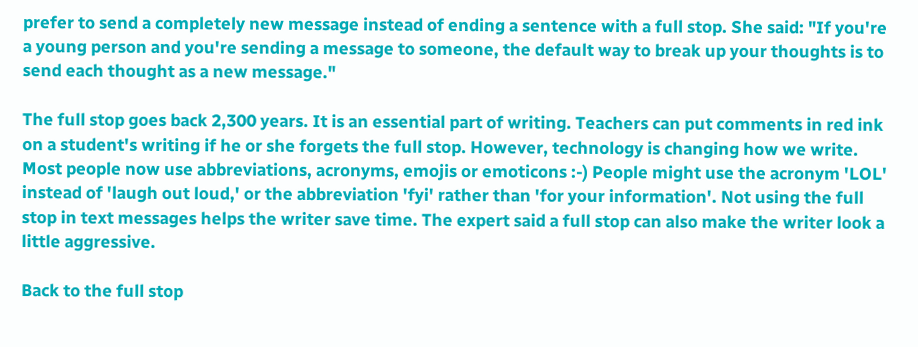prefer to send a completely new message instead of ending a sentence with a full stop. She said: "If you're a young person and you're sending a message to someone, the default way to break up your thoughts is to send each thought as a new message."

The full stop goes back 2,300 years. It is an essential part of writing. Teachers can put comments in red ink on a student's writing if he or she forgets the full stop. However, technology is changing how we write. Most people now use abbreviations, acronyms, emojis or emoticons :-) People might use the acronym 'LOL' instead of 'laugh out loud,' or the abbreviation 'fyi' rather than 'for your information'. Not using the full stop in text messages helps the writer save time. The expert said a full stop can also make the writer look a little aggressive.

Back to the full stop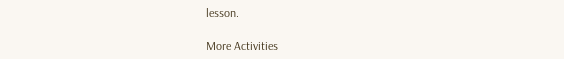lesson.

More Activities